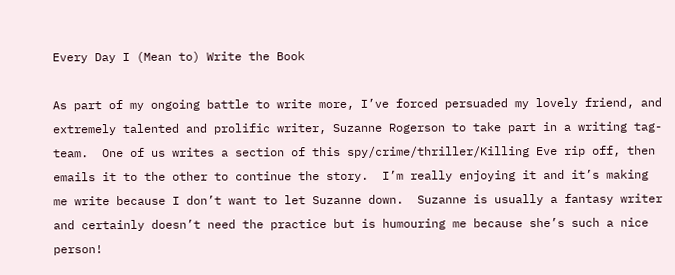Every Day I (Mean to) Write the Book

As part of my ongoing battle to write more, I’ve forced persuaded my lovely friend, and extremely talented and prolific writer, Suzanne Rogerson to take part in a writing tag-team.  One of us writes a section of this spy/crime/thriller/Killing Eve rip off, then emails it to the other to continue the story.  I’m really enjoying it and it’s making me write because I don’t want to let Suzanne down.  Suzanne is usually a fantasy writer and certainly doesn’t need the practice but is humouring me because she’s such a nice person!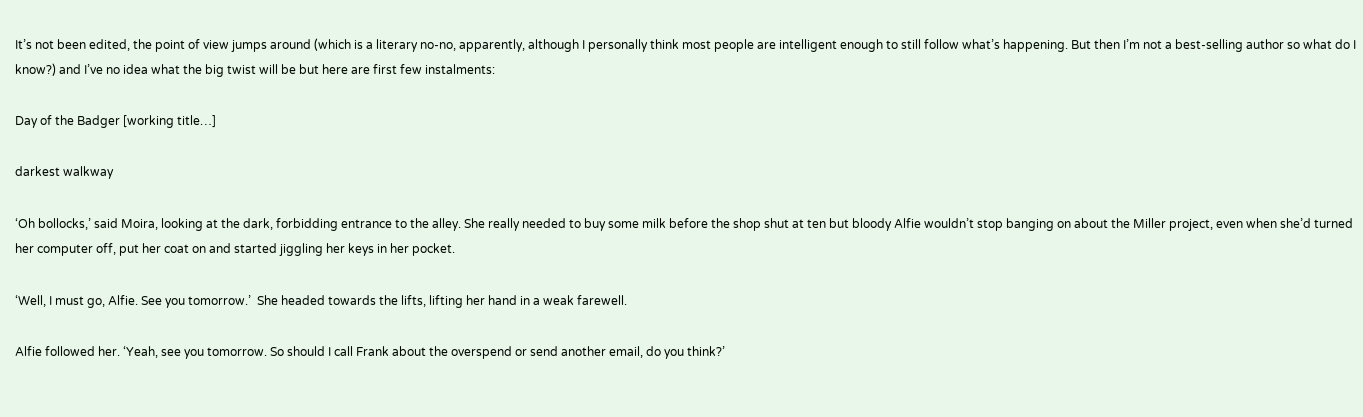It’s not been edited, the point of view jumps around (which is a literary no-no, apparently, although I personally think most people are intelligent enough to still follow what’s happening. But then I’m not a best-selling author so what do I know?) and I’ve no idea what the big twist will be but here are first few instalments:

Day of the Badger [working title…]

darkest walkway

‘Oh bollocks,’ said Moira, looking at the dark, forbidding entrance to the alley. She really needed to buy some milk before the shop shut at ten but bloody Alfie wouldn’t stop banging on about the Miller project, even when she’d turned her computer off, put her coat on and started jiggling her keys in her pocket.

‘Well, I must go, Alfie. See you tomorrow.’  She headed towards the lifts, lifting her hand in a weak farewell.

Alfie followed her. ‘Yeah, see you tomorrow. So should I call Frank about the overspend or send another email, do you think?’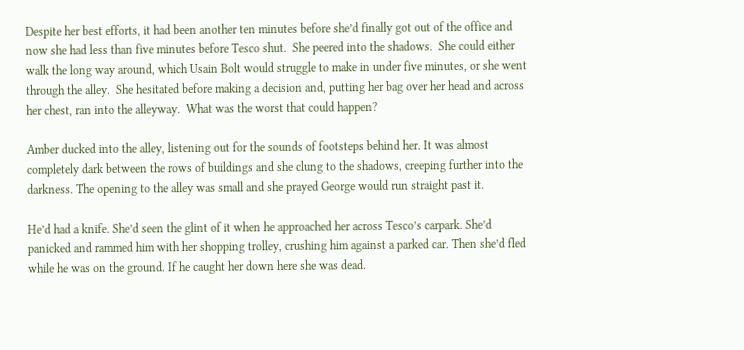Despite her best efforts, it had been another ten minutes before she’d finally got out of the office and now she had less than five minutes before Tesco shut.  She peered into the shadows.  She could either walk the long way around, which Usain Bolt would struggle to make in under five minutes, or she went through the alley.  She hesitated before making a decision and, putting her bag over her head and across her chest, ran into the alleyway.  What was the worst that could happen?

Amber ducked into the alley, listening out for the sounds of footsteps behind her. It was almost completely dark between the rows of buildings and she clung to the shadows, creeping further into the darkness. The opening to the alley was small and she prayed George would run straight past it.

He’d had a knife. She’d seen the glint of it when he approached her across Tesco’s carpark. She’d panicked and rammed him with her shopping trolley, crushing him against a parked car. Then she’d fled while he was on the ground. If he caught her down here she was dead.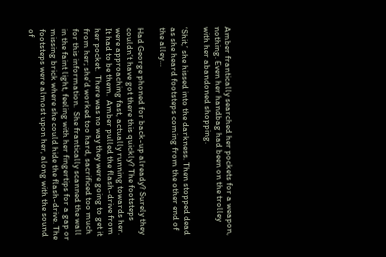Amber frantically searched her pockets for a weapon, nothing. Even her handbag had been on the trolley with her abandoned shopping.

‘Shit,’ she hissed into the darkness. Then stopped dead as she heard footsteps coming from the other end of the alley…

Had George phoned for back-up already? Surely they couldn’t have got there this quickly? The footsteps were approaching fast, actually running towards her. It had to be them.  Amber pulled the flash-drive from her pocket.  There was no way they were going to get it from her; she’d worked too hard, sacrificed too much for this information.  She frantically scanned the wall in the faint light, feeling with her fingertips for a gap or missing brick where she could hide the flash-drive. The footsteps were almost upon her, along with the sound of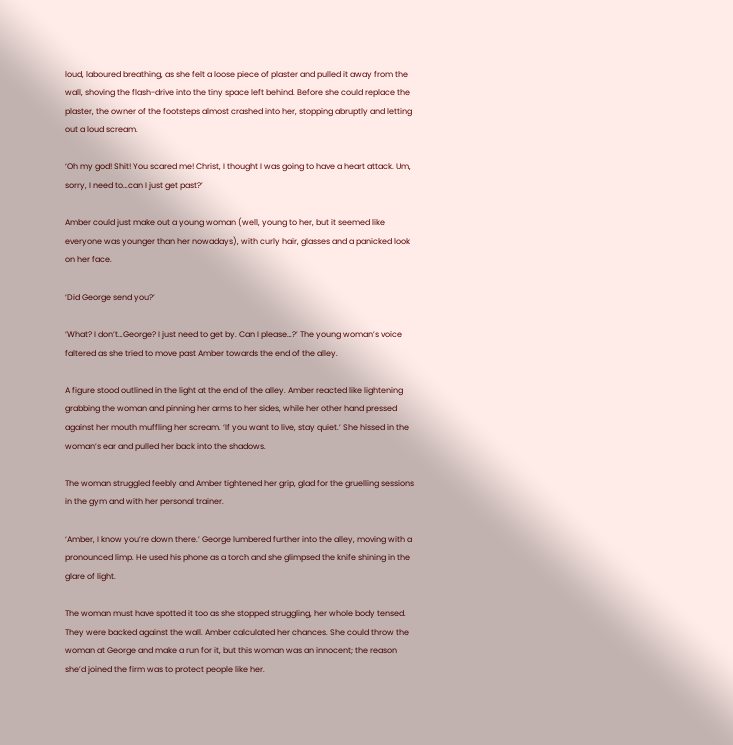loud, laboured breathing, as she felt a loose piece of plaster and pulled it away from the wall, shoving the flash-drive into the tiny space left behind. Before she could replace the plaster, the owner of the footsteps almost crashed into her, stopping abruptly and letting out a loud scream.

‘Oh my god! Shit! You scared me! Christ, I thought I was going to have a heart attack. Um, sorry, I need to…can I just get past?’

Amber could just make out a young woman (well, young to her, but it seemed like everyone was younger than her nowadays), with curly hair, glasses and a panicked look on her face.

‘Did George send you?’

‘What? I don’t…George? I just need to get by. Can I please…?’ The young woman’s voice faltered as she tried to move past Amber towards the end of the alley.

A figure stood outlined in the light at the end of the alley. Amber reacted like lightening grabbing the woman and pinning her arms to her sides, while her other hand pressed against her mouth muffling her scream. ‘If you want to live, stay quiet.’ She hissed in the woman’s ear and pulled her back into the shadows.

The woman struggled feebly and Amber tightened her grip, glad for the gruelling sessions in the gym and with her personal trainer.

‘Amber, I know you’re down there.’ George lumbered further into the alley, moving with a pronounced limp. He used his phone as a torch and she glimpsed the knife shining in the glare of light.

The woman must have spotted it too as she stopped struggling, her whole body tensed. They were backed against the wall. Amber calculated her chances. She could throw the woman at George and make a run for it, but this woman was an innocent; the reason she’d joined the firm was to protect people like her.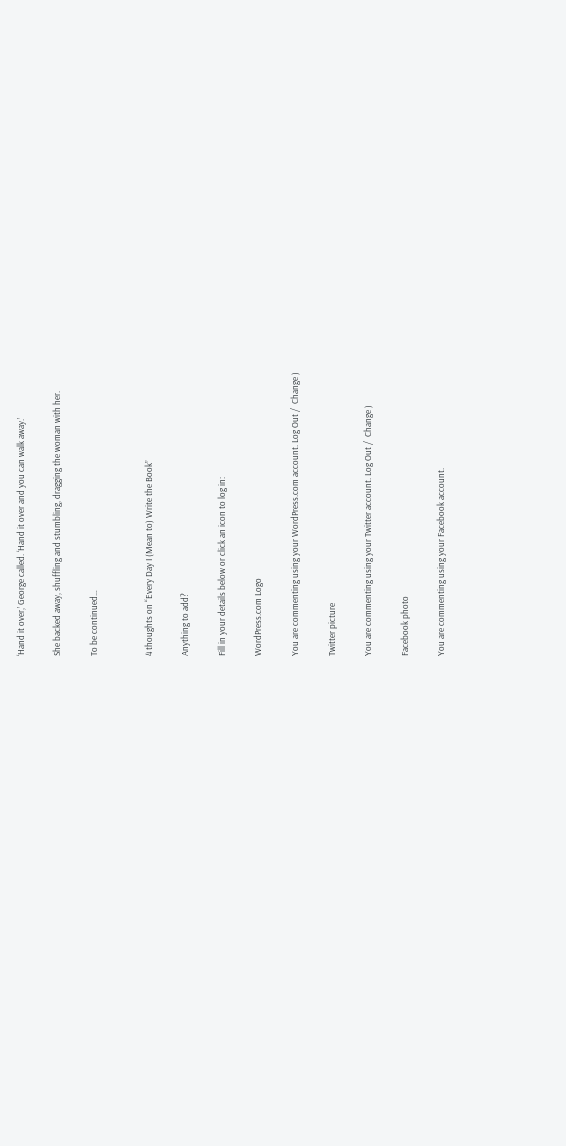‘Hand it over,’ George called. ‘Hand it over and you can walk away.’

She backed away, shuffling and stumbling, dragging the woman with her.

To be continued…


4 thoughts on “Every Day I (Mean to) Write the Book”

Anything to add?

Fill in your details below or click an icon to log in:

WordPress.com Logo

You are commenting using your WordPress.com account. Log Out /  Change )

Twitter picture

You are commenting using your Twitter account. Log Out /  Change )

Facebook photo

You are commenting using your Facebook account.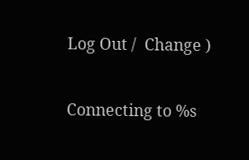Log Out /  Change )

Connecting to %s